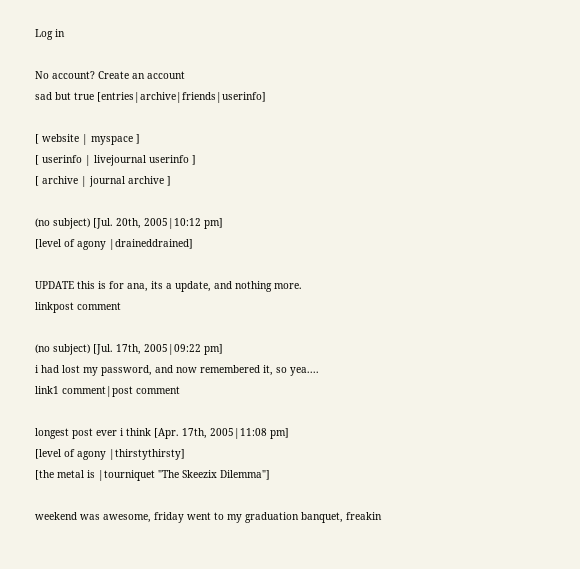Log in

No account? Create an account
sad but true [entries|archive|friends|userinfo]

[ website | myspace ]
[ userinfo | livejournal userinfo ]
[ archive | journal archive ]

(no subject) [Jul. 20th, 2005|10:12 pm]
[level of agony |draineddrained]

UPDATE this is for ana, its a update, and nothing more.
linkpost comment

(no subject) [Jul. 17th, 2005|09:22 pm]
i had lost my password, and now remembered it, so yea....
link1 comment|post comment

longest post ever i think [Apr. 17th, 2005|11:08 pm]
[level of agony |thirstythirsty]
[the metal is |tourniquet "The Skeezix Dilemma"]

weekend was awesome, friday went to my graduation banquet, freakin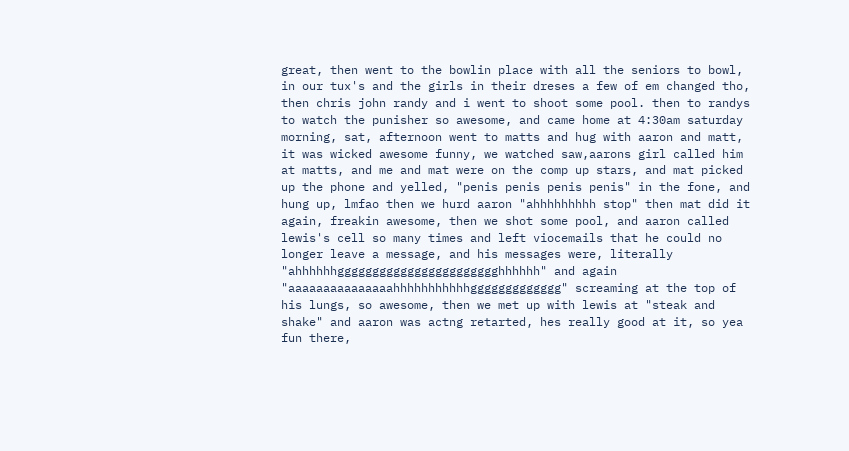great, then went to the bowlin place with all the seniors to bowl, in our tux's and the girls in their dreses a few of em changed tho, then chris john randy and i went to shoot some pool. then to randys to watch the punisher so awesome, and came home at 4:30am saturday morning, sat, afternoon went to matts and hug with aaron and matt, it was wicked awesome funny, we watched saw,aarons girl called him at matts, and me and mat were on the comp up stars, and mat picked up the phone and yelled, "penis penis penis penis" in the fone, and hung up, lmfao then we hurd aaron "ahhhhhhhhh stop" then mat did it again, freakin awesome, then we shot some pool, and aaron called lewis's cell so many times and left viocemails that he could no longer leave a message, and his messages were, literally "ahhhhhhggggggggggggggggggggggghhhhhh" and again "aaaaaaaaaaaaaaahhhhhhhhhhhggggggggggggg" screaming at the top of his lungs, so awesome, then we met up with lewis at "steak and shake" and aaron was actng retarted, hes really good at it, so yea fun there,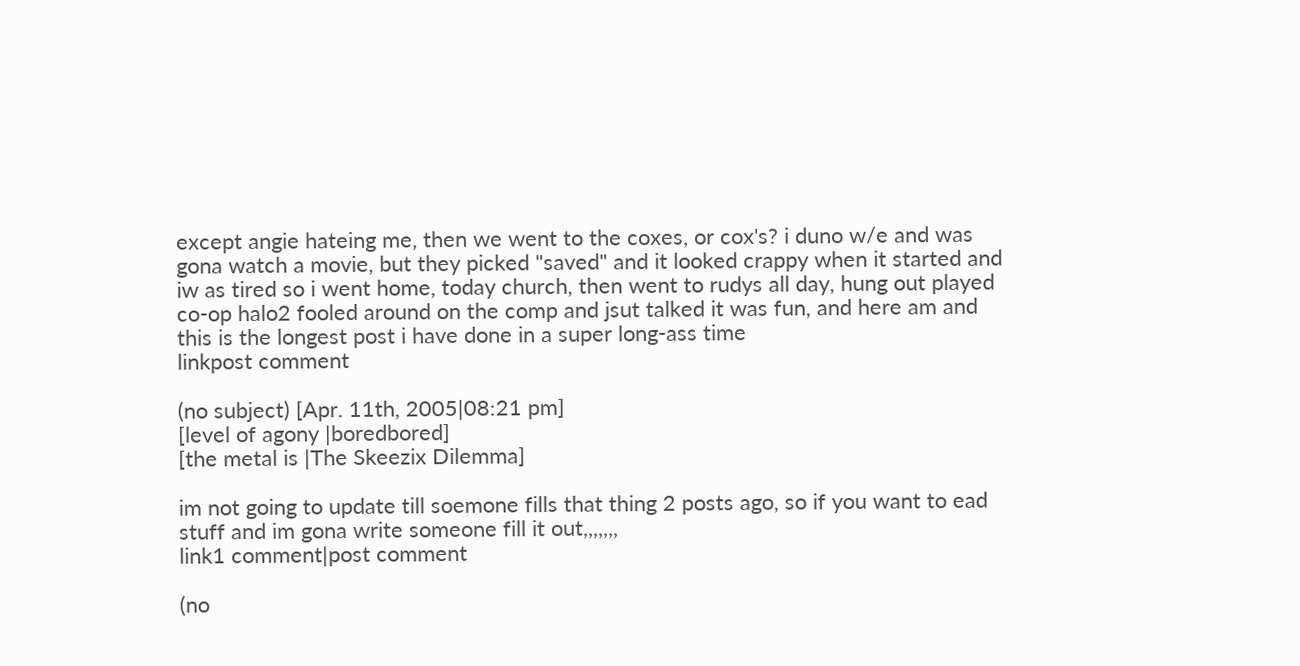except angie hateing me, then we went to the coxes, or cox's? i duno w/e and was gona watch a movie, but they picked "saved" and it looked crappy when it started and iw as tired so i went home, today church, then went to rudys all day, hung out played co-op halo2 fooled around on the comp and jsut talked it was fun, and here am and this is the longest post i have done in a super long-ass time
linkpost comment

(no subject) [Apr. 11th, 2005|08:21 pm]
[level of agony |boredbored]
[the metal is |The Skeezix Dilemma]

im not going to update till soemone fills that thing 2 posts ago, so if you want to ead stuff and im gona write someone fill it out,,,,,,,
link1 comment|post comment

(no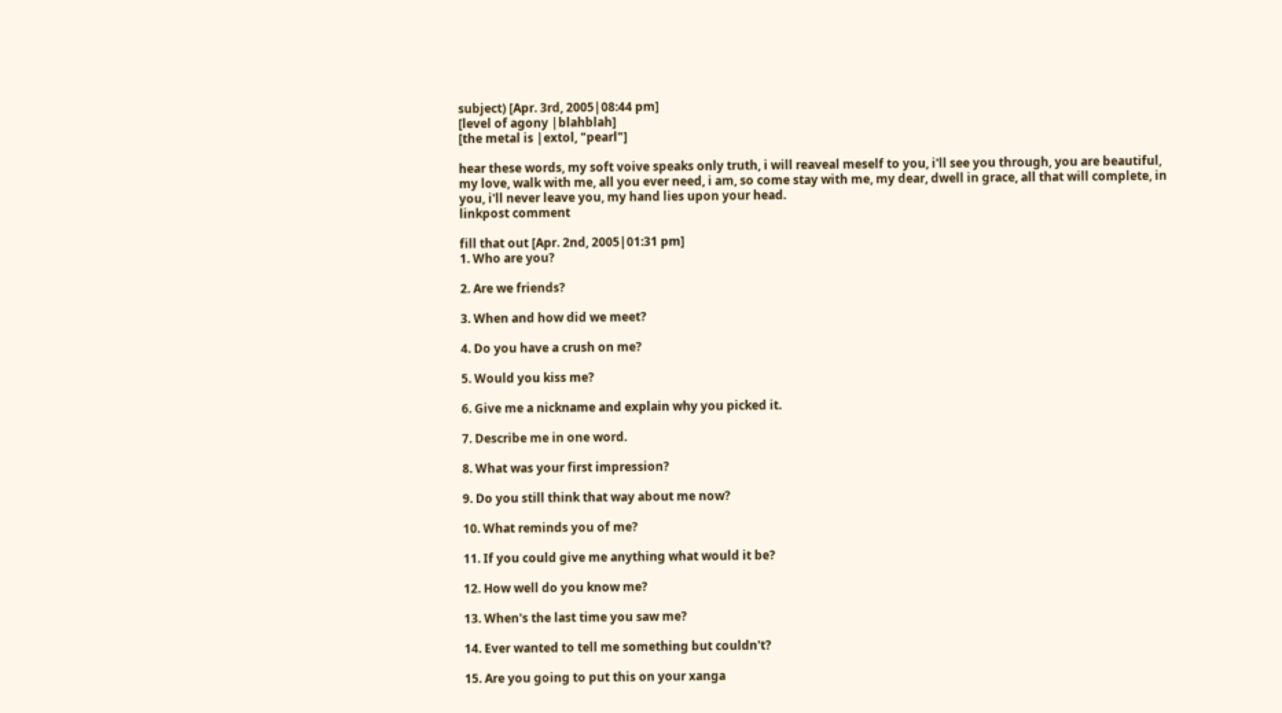subject) [Apr. 3rd, 2005|08:44 pm]
[level of agony |blahblah]
[the metal is |extol, "pearl"]

hear these words, my soft voive speaks only truth, i will reaveal meself to you, i'll see you through, you are beautiful, my love, walk with me, all you ever need, i am, so come stay with me, my dear, dwell in grace, all that will complete, in you, i'll never leave you, my hand lies upon your head.
linkpost comment

fill that out [Apr. 2nd, 2005|01:31 pm]
1. Who are you?

2. Are we friends?

3. When and how did we meet?

4. Do you have a crush on me?

5. Would you kiss me?

6. Give me a nickname and explain why you picked it.

7. Describe me in one word.

8. What was your first impression?

9. Do you still think that way about me now?

10. What reminds you of me?

11. If you could give me anything what would it be?

12. How well do you know me?

13. When's the last time you saw me?

14. Ever wanted to tell me something but couldn't?

15. Are you going to put this on your xanga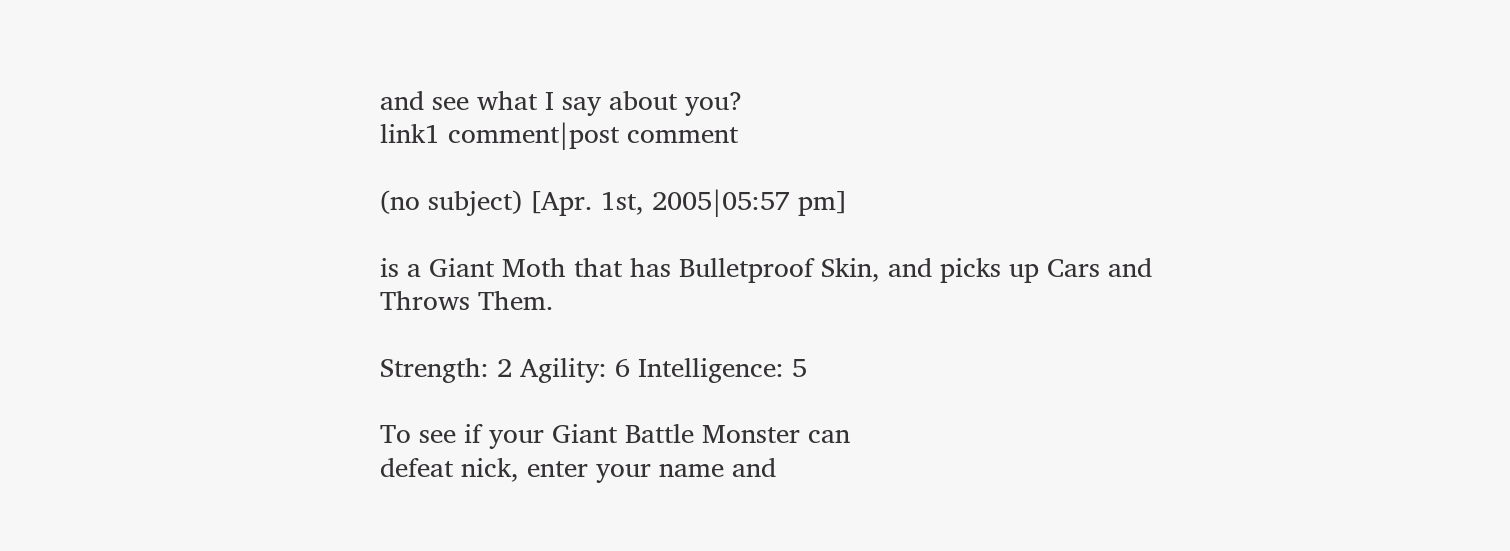and see what I say about you?
link1 comment|post comment

(no subject) [Apr. 1st, 2005|05:57 pm]

is a Giant Moth that has Bulletproof Skin, and picks up Cars and Throws Them.

Strength: 2 Agility: 6 Intelligence: 5

To see if your Giant Battle Monster can
defeat nick, enter your name and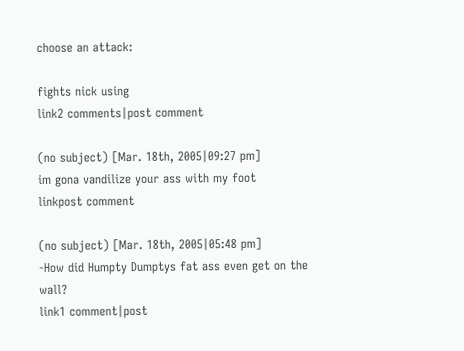choose an attack:

fights nick using
link2 comments|post comment

(no subject) [Mar. 18th, 2005|09:27 pm]
im gona vandilize your ass with my foot
linkpost comment

(no subject) [Mar. 18th, 2005|05:48 pm]
-How did Humpty Dumptys fat ass even get on the wall?
link1 comment|post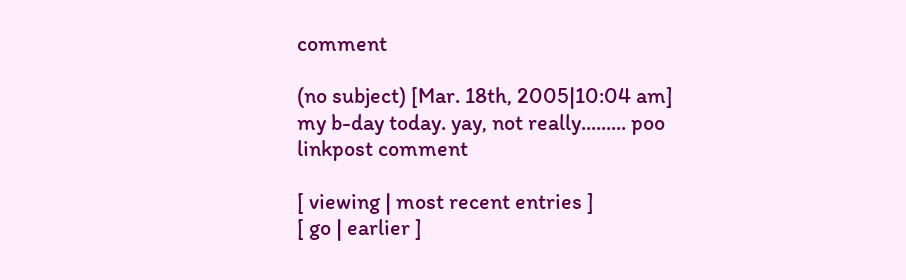comment

(no subject) [Mar. 18th, 2005|10:04 am]
my b-day today. yay, not really......... poo
linkpost comment

[ viewing | most recent entries ]
[ go | earlier ]